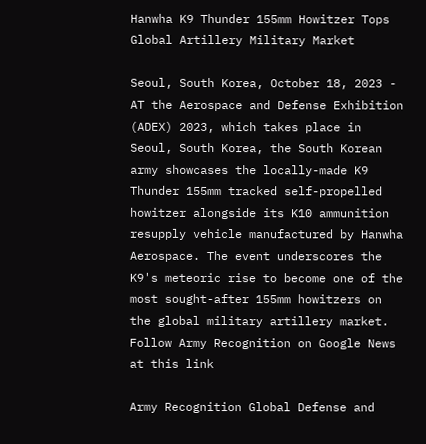Hanwha K9 Thunder 155mm Howitzer Tops Global Artillery Military Market

Seoul, South Korea, October 18, 2023 - AT the Aerospace and Defense Exhibition (ADEX) 2023, which takes place in Seoul, South Korea, the South Korean army showcases the locally-made K9 Thunder 155mm tracked self-propelled howitzer alongside its K10 ammunition resupply vehicle manufactured by Hanwha Aerospace. The event underscores the K9's meteoric rise to become one of the most sought-after 155mm howitzers on the global military artillery market.
Follow Army Recognition on Google News at this link

Army Recognition Global Defense and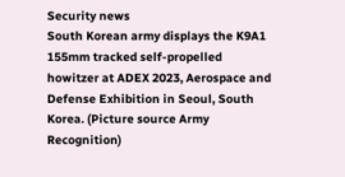Security news
South Korean army displays the K9A1 155mm tracked self-propelled howitzer at ADEX 2023, Aerospace and Defense Exhibition in Seoul, South Korea. (Picture source Army Recognition)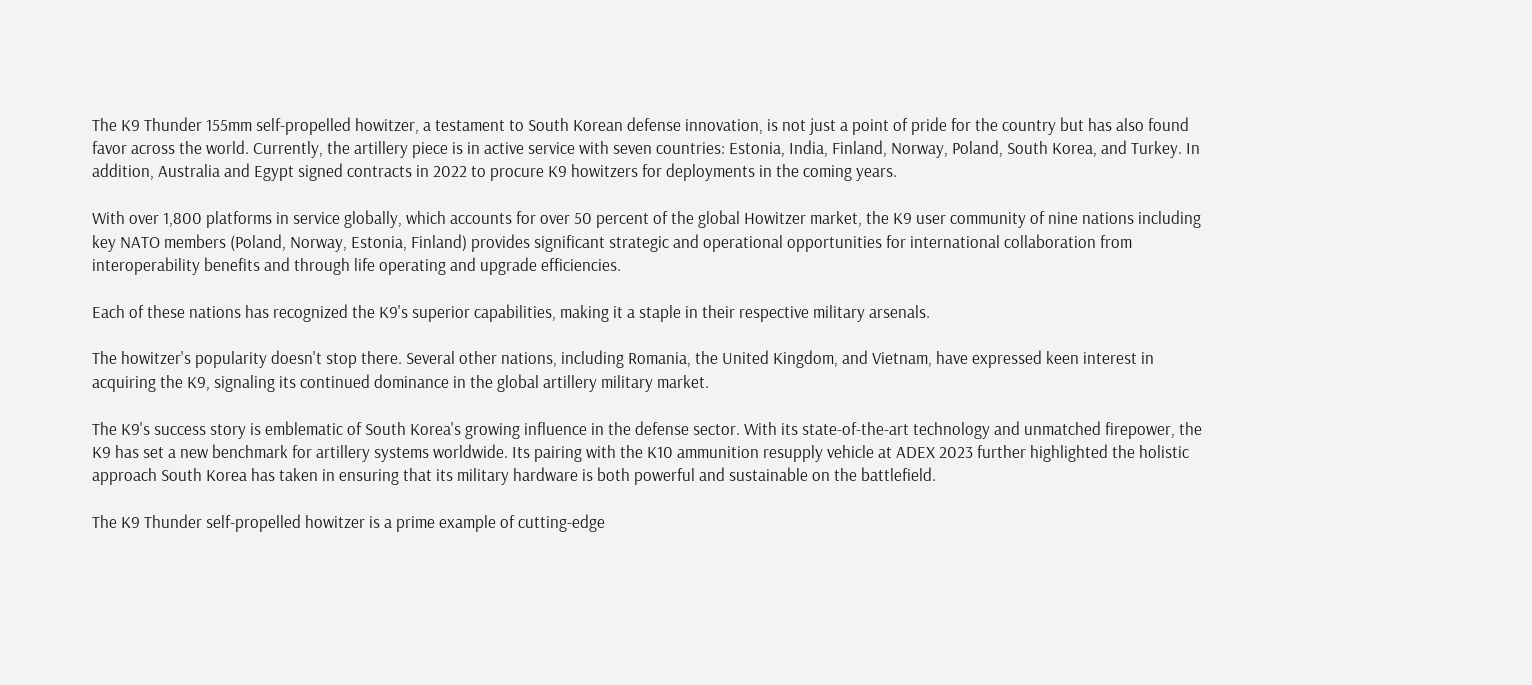The K9 Thunder 155mm self-propelled howitzer, a testament to South Korean defense innovation, is not just a point of pride for the country but has also found favor across the world. Currently, the artillery piece is in active service with seven countries: Estonia, India, Finland, Norway, Poland, South Korea, and Turkey. In addition, Australia and Egypt signed contracts in 2022 to procure K9 howitzers for deployments in the coming years.

With over 1,800 platforms in service globally, which accounts for over 50 percent of the global Howitzer market, the K9 user community of nine nations including key NATO members (Poland, Norway, Estonia, Finland) provides significant strategic and operational opportunities for international collaboration from interoperability benefits and through life operating and upgrade efficiencies.

Each of these nations has recognized the K9's superior capabilities, making it a staple in their respective military arsenals.

The howitzer's popularity doesn't stop there. Several other nations, including Romania, the United Kingdom, and Vietnam, have expressed keen interest in acquiring the K9, signaling its continued dominance in the global artillery military market.

The K9's success story is emblematic of South Korea's growing influence in the defense sector. With its state-of-the-art technology and unmatched firepower, the K9 has set a new benchmark for artillery systems worldwide. Its pairing with the K10 ammunition resupply vehicle at ADEX 2023 further highlighted the holistic approach South Korea has taken in ensuring that its military hardware is both powerful and sustainable on the battlefield.

The K9 Thunder self-propelled howitzer is a prime example of cutting-edge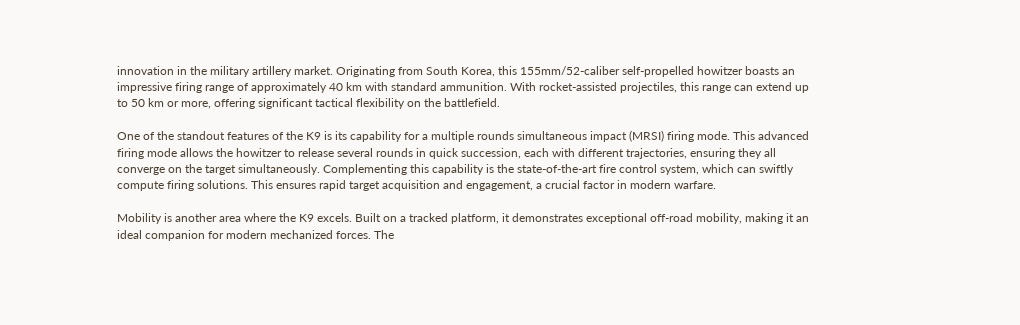innovation in the military artillery market. Originating from South Korea, this 155mm/52-caliber self-propelled howitzer boasts an impressive firing range of approximately 40 km with standard ammunition. With rocket-assisted projectiles, this range can extend up to 50 km or more, offering significant tactical flexibility on the battlefield.

One of the standout features of the K9 is its capability for a multiple rounds simultaneous impact (MRSI) firing mode. This advanced firing mode allows the howitzer to release several rounds in quick succession, each with different trajectories, ensuring they all converge on the target simultaneously. Complementing this capability is the state-of-the-art fire control system, which can swiftly compute firing solutions. This ensures rapid target acquisition and engagement, a crucial factor in modern warfare.

Mobility is another area where the K9 excels. Built on a tracked platform, it demonstrates exceptional off-road mobility, making it an ideal companion for modern mechanized forces. The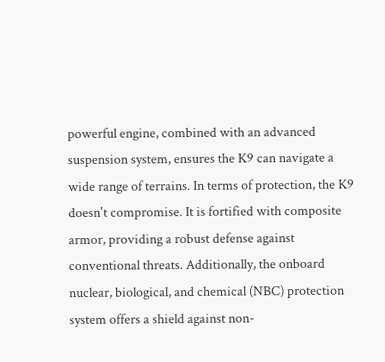powerful engine, combined with an advanced suspension system, ensures the K9 can navigate a wide range of terrains. In terms of protection, the K9 doesn't compromise. It is fortified with composite armor, providing a robust defense against conventional threats. Additionally, the onboard nuclear, biological, and chemical (NBC) protection system offers a shield against non-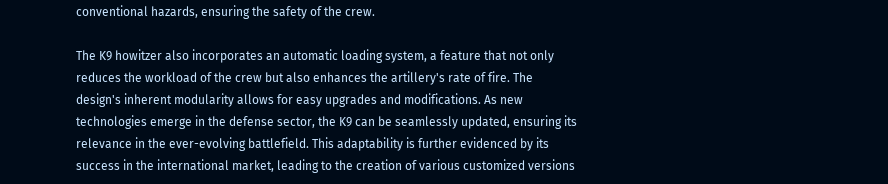conventional hazards, ensuring the safety of the crew.

The K9 howitzer also incorporates an automatic loading system, a feature that not only reduces the workload of the crew but also enhances the artillery's rate of fire. The design's inherent modularity allows for easy upgrades and modifications. As new technologies emerge in the defense sector, the K9 can be seamlessly updated, ensuring its relevance in the ever-evolving battlefield. This adaptability is further evidenced by its success in the international market, leading to the creation of various customized versions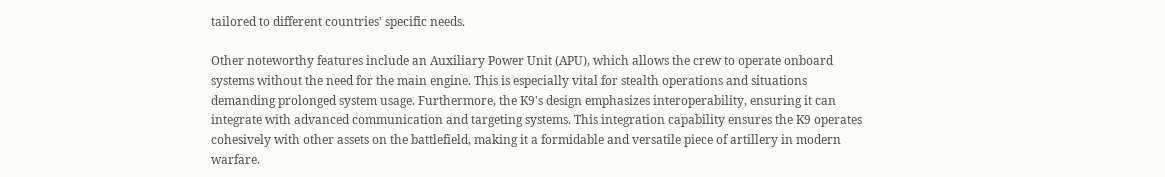tailored to different countries' specific needs.

Other noteworthy features include an Auxiliary Power Unit (APU), which allows the crew to operate onboard systems without the need for the main engine. This is especially vital for stealth operations and situations demanding prolonged system usage. Furthermore, the K9's design emphasizes interoperability, ensuring it can integrate with advanced communication and targeting systems. This integration capability ensures the K9 operates cohesively with other assets on the battlefield, making it a formidable and versatile piece of artillery in modern warfare.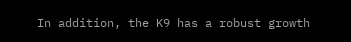In addition, the K9 has a robust growth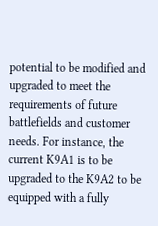potential to be modified and upgraded to meet the requirements of future battlefields and customer needs. For instance, the current K9A1 is to be upgraded to the K9A2 to be equipped with a fully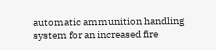automatic ammunition handling system for an increased fire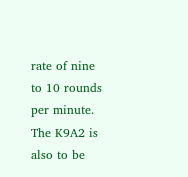rate of nine to 10 rounds per minute. The K9A2 is also to be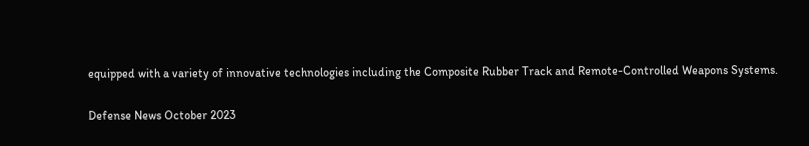equipped with a variety of innovative technologies including the Composite Rubber Track and Remote-Controlled Weapons Systems.

Defense News October 2023